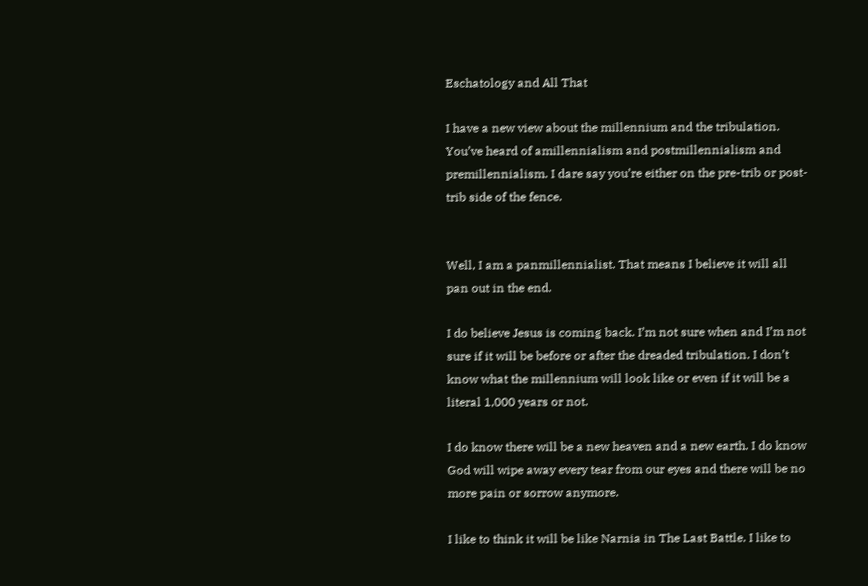Eschatology and All That

I have a new view about the millennium and the tribulation. You’ve heard of amillennialism and postmillennialism and premillennialism. I dare say you’re either on the pre-trib or post-trib side of the fence.


Well, I am a panmillennialist. That means I believe it will all pan out in the end.

I do believe Jesus is coming back. I’m not sure when and I’m not sure if it will be before or after the dreaded tribulation. I don’t know what the millennium will look like or even if it will be a literal 1,000 years or not.

I do know there will be a new heaven and a new earth. I do know God will wipe away every tear from our eyes and there will be no more pain or sorrow anymore.

I like to think it will be like Narnia in The Last Battle. I like to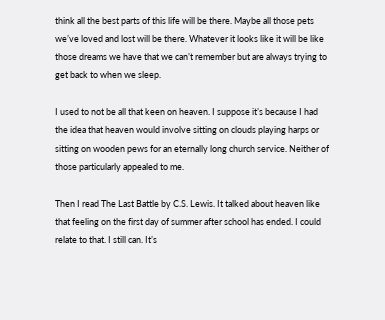think all the best parts of this life will be there. Maybe all those pets we’ve loved and lost will be there. Whatever it looks like it will be like those dreams we have that we can’t remember but are always trying to get back to when we sleep.

I used to not be all that keen on heaven. I suppose it’s because I had the idea that heaven would involve sitting on clouds playing harps or sitting on wooden pews for an eternally long church service. Neither of those particularly appealed to me.

Then I read The Last Battle by C.S. Lewis. It talked about heaven like that feeling on the first day of summer after school has ended. I could relate to that. I still can. It’s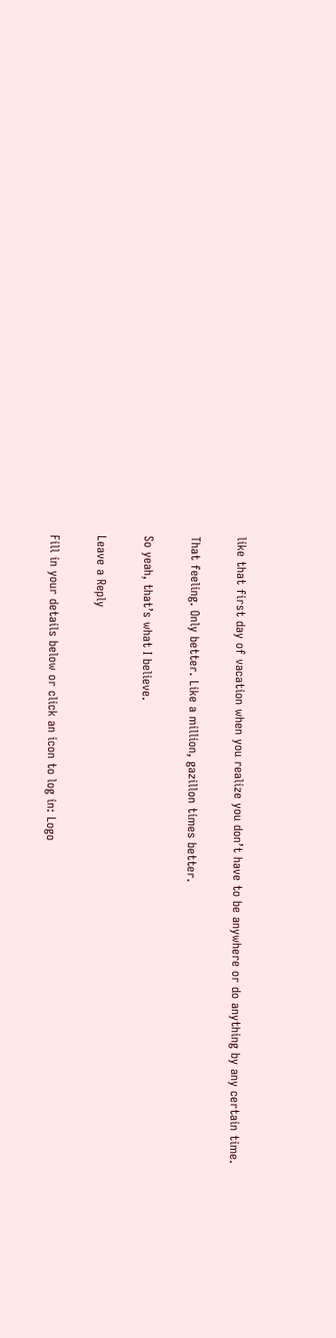like that first day of vacation when you realize you don’t have to be anywhere or do anything by any certain time.

That feeling. Only better. Like a million, gazillon times better.

So yeah, that’s what I believe.

Leave a Reply

Fill in your details below or click an icon to log in: Logo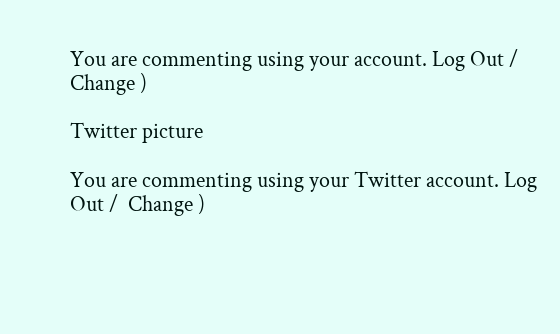You are commenting using your account. Log Out /  Change )

Twitter picture

You are commenting using your Twitter account. Log Out /  Change )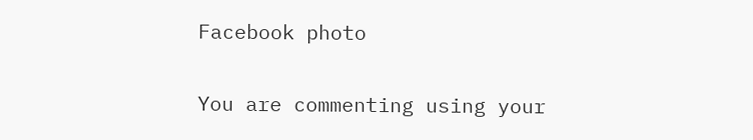Facebook photo

You are commenting using your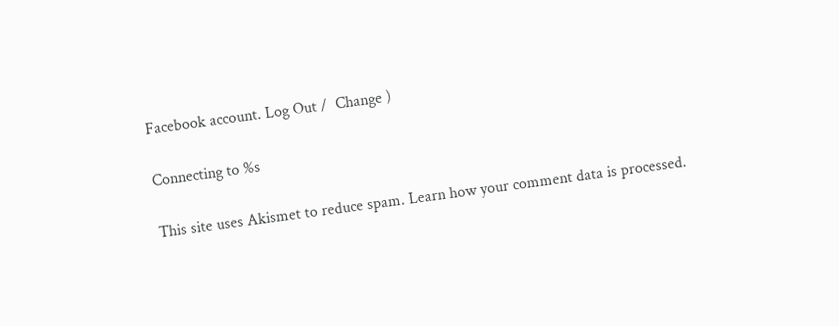Facebook account. Log Out /  Change )

Connecting to %s

This site uses Akismet to reduce spam. Learn how your comment data is processed.